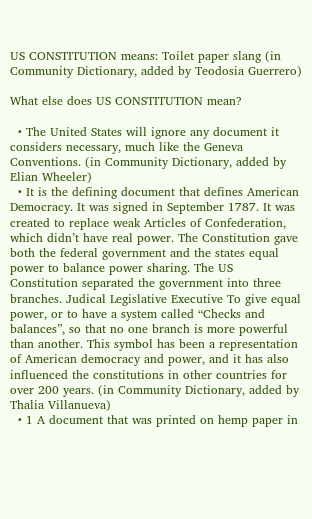US CONSTITUTION means: Toilet paper slang (in Community Dictionary, added by Teodosia Guerrero)

What else does US CONSTITUTION mean?

  • The United States will ignore any document it considers necessary, much like the Geneva Conventions. (in Community Dictionary, added by Elian Wheeler)
  • It is the defining document that defines American Democracy. It was signed in September 1787. It was created to replace weak Articles of Confederation, which didn’t have real power. The Constitution gave both the federal government and the states equal power to balance power sharing. The US Constitution separated the government into three branches. Judical Legislative Executive To give equal power, or to have a system called “Checks and balances”, so that no one branch is more powerful than another. This symbol has been a representation of American democracy and power, and it has also influenced the constitutions in other countries for over 200 years. (in Community Dictionary, added by Thalia Villanueva)
  • 1 A document that was printed on hemp paper in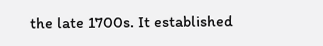the late 1700s. It established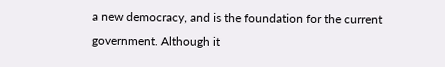a new democracy, and is the foundation for the current government. Although it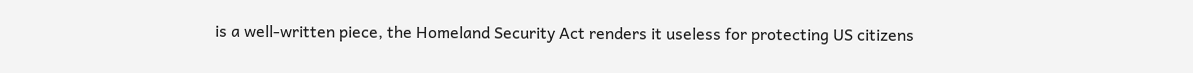is a well-written piece, the Homeland Security Act renders it useless for protecting US citizens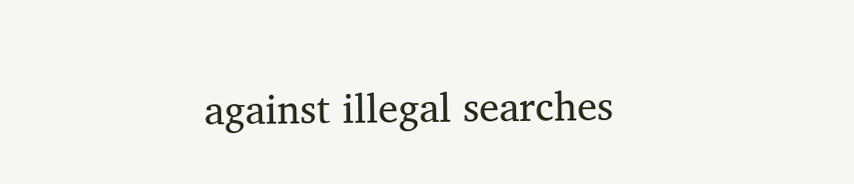against illegal searches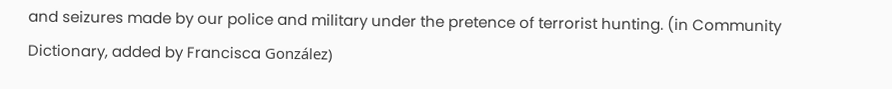and seizures made by our police and military under the pretence of terrorist hunting. (in Community Dictionary, added by Francisca González)